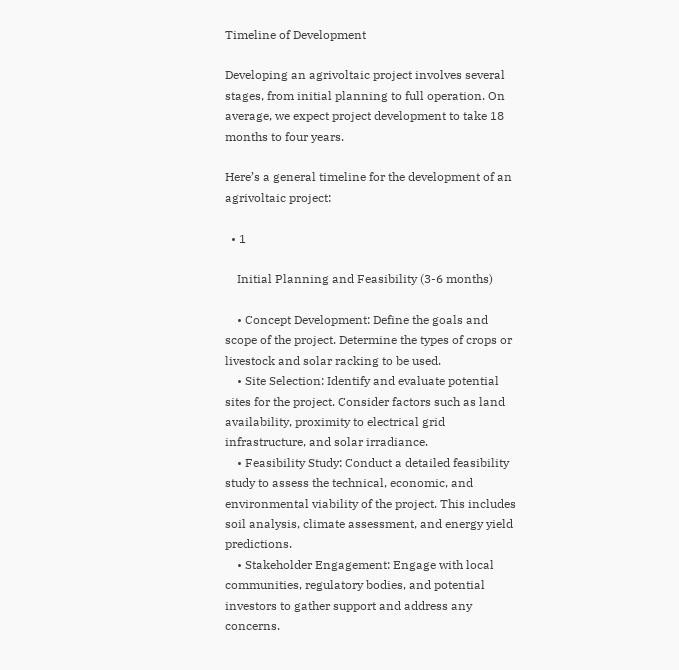Timeline of Development

Developing an agrivoltaic project involves several stages, from initial planning to full operation. On average, we expect project development to take 18 months to four years.

Here’s a general timeline for the development of an agrivoltaic project:

  • 1

    Initial Planning and Feasibility (3-6 months)

    • Concept Development: Define the goals and scope of the project. Determine the types of crops or livestock and solar racking to be used.
    • Site Selection: Identify and evaluate potential sites for the project. Consider factors such as land availability, proximity to electrical grid infrastructure, and solar irradiance.
    • Feasibility Study: Conduct a detailed feasibility study to assess the technical, economic, and environmental viability of the project. This includes soil analysis, climate assessment, and energy yield predictions.
    • Stakeholder Engagement: Engage with local communities, regulatory bodies, and potential investors to gather support and address any concerns.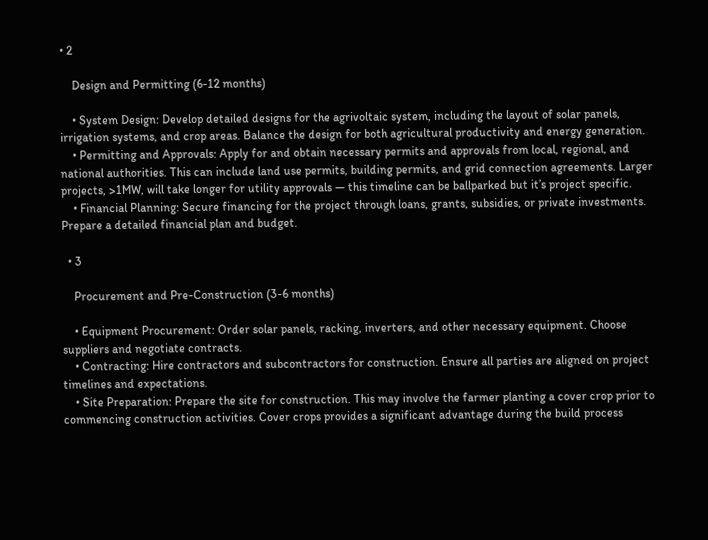• 2

    Design and Permitting (6-12 months)

    • System Design: Develop detailed designs for the agrivoltaic system, including the layout of solar panels, irrigation systems, and crop areas. Balance the design for both agricultural productivity and energy generation.
    • Permitting and Approvals: Apply for and obtain necessary permits and approvals from local, regional, and national authorities. This can include land use permits, building permits, and grid connection agreements. Larger projects, >1MW, will take longer for utility approvals — this timeline can be ballparked but it’s project specific.
    • Financial Planning: Secure financing for the project through loans, grants, subsidies, or private investments. Prepare a detailed financial plan and budget.

  • 3

    Procurement and Pre-Construction (3-6 months)

    • Equipment Procurement: Order solar panels, racking, inverters, and other necessary equipment. Choose suppliers and negotiate contracts.
    • Contracting: Hire contractors and subcontractors for construction. Ensure all parties are aligned on project timelines and expectations.
    • Site Preparation: Prepare the site for construction. This may involve the farmer planting a cover crop prior to commencing construction activities. Cover crops provides a significant advantage during the build process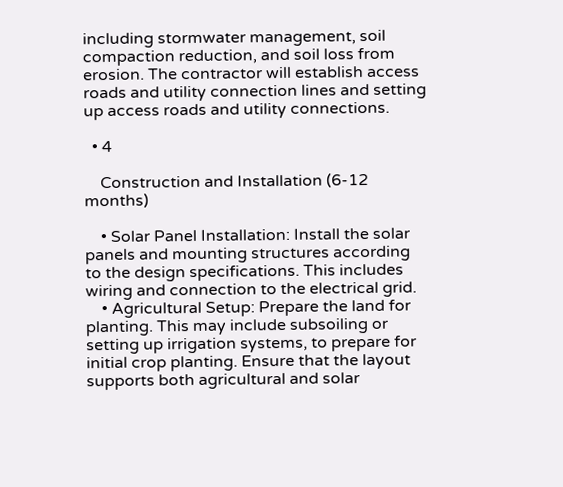including stormwater management, soil compaction reduction, and soil loss from erosion. The contractor will establish access roads and utility connection lines and setting up access roads and utility connections.

  • 4

    Construction and Installation (6-12 months)

    • Solar Panel Installation: Install the solar panels and mounting structures according to the design specifications. This includes wiring and connection to the electrical grid.
    • Agricultural Setup: Prepare the land for planting. This may include subsoiling or setting up irrigation systems, to prepare for initial crop planting. Ensure that the layout supports both agricultural and solar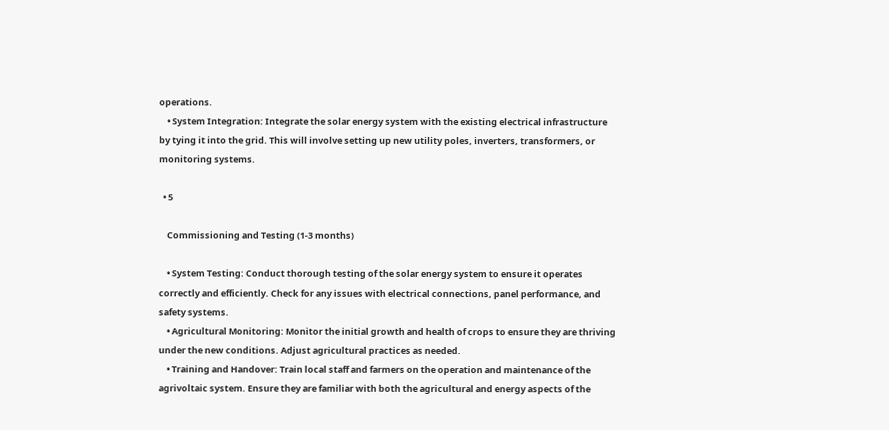operations.
    • System Integration: Integrate the solar energy system with the existing electrical infrastructure by tying it into the grid. This will involve setting up new utility poles, inverters, transformers, or monitoring systems.

  • 5

    Commissioning and Testing (1-3 months)

    • System Testing: Conduct thorough testing of the solar energy system to ensure it operates correctly and efficiently. Check for any issues with electrical connections, panel performance, and safety systems.
    • Agricultural Monitoring: Monitor the initial growth and health of crops to ensure they are thriving under the new conditions. Adjust agricultural practices as needed.
    • Training and Handover: Train local staff and farmers on the operation and maintenance of the agrivoltaic system. Ensure they are familiar with both the agricultural and energy aspects of the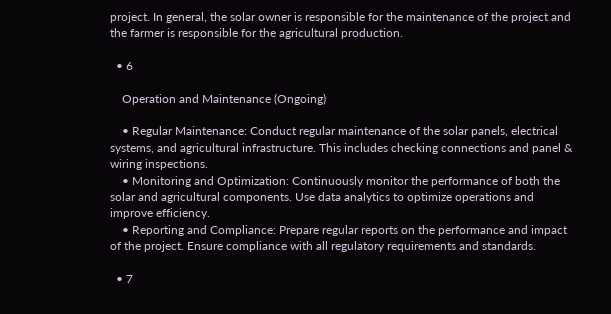project. In general, the solar owner is responsible for the maintenance of the project and the farmer is responsible for the agricultural production.

  • 6

    Operation and Maintenance (Ongoing)

    • Regular Maintenance: Conduct regular maintenance of the solar panels, electrical systems, and agricultural infrastructure. This includes checking connections and panel & wiring inspections.
    • Monitoring and Optimization: Continuously monitor the performance of both the solar and agricultural components. Use data analytics to optimize operations and improve efficiency.
    • Reporting and Compliance: Prepare regular reports on the performance and impact of the project. Ensure compliance with all regulatory requirements and standards.

  • 7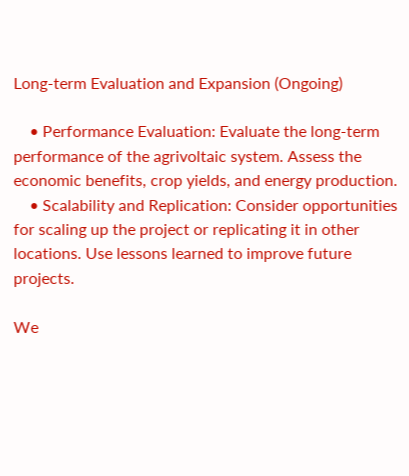Long-term Evaluation and Expansion (Ongoing)

    • Performance Evaluation: Evaluate the long-term performance of the agrivoltaic system. Assess the economic benefits, crop yields, and energy production.
    • Scalability and Replication: Consider opportunities for scaling up the project or replicating it in other locations. Use lessons learned to improve future projects.

We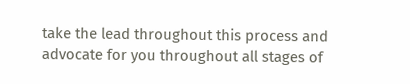take the lead throughout this process and advocate for you throughout all stages of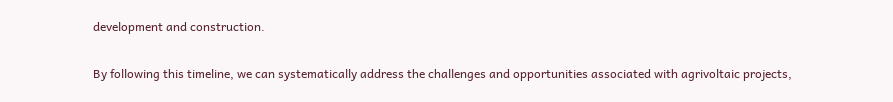development and construction.

By following this timeline, we can systematically address the challenges and opportunities associated with agrivoltaic projects,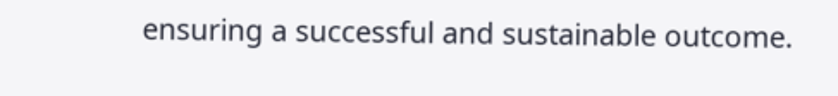ensuring a successful and sustainable outcome.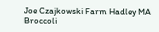Joe Czajkowski Farm Hadley MA Broccoli